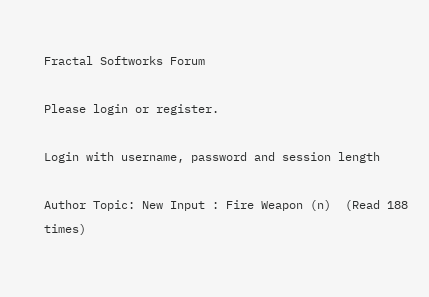Fractal Softworks Forum

Please login or register.

Login with username, password and session length

Author Topic: New Input : Fire Weapon (n)  (Read 188 times)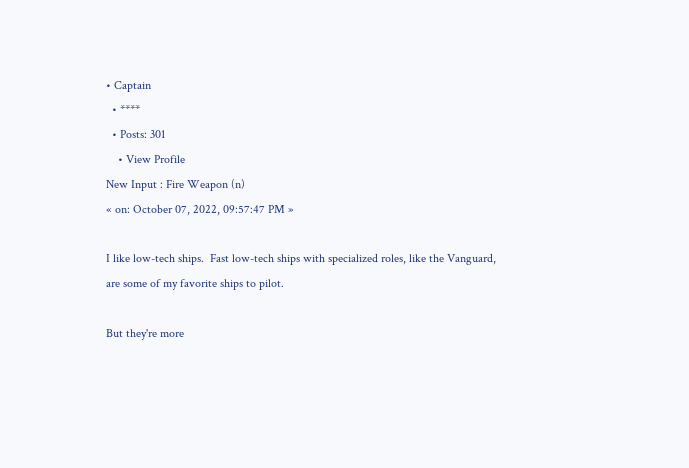• Captain
  • ****
  • Posts: 301
    • View Profile
New Input : Fire Weapon (n)
« on: October 07, 2022, 09:57:47 PM »

I like low-tech ships.  Fast low-tech ships with specialized roles, like the Vanguard, are some of my favorite ships to pilot.

But they're more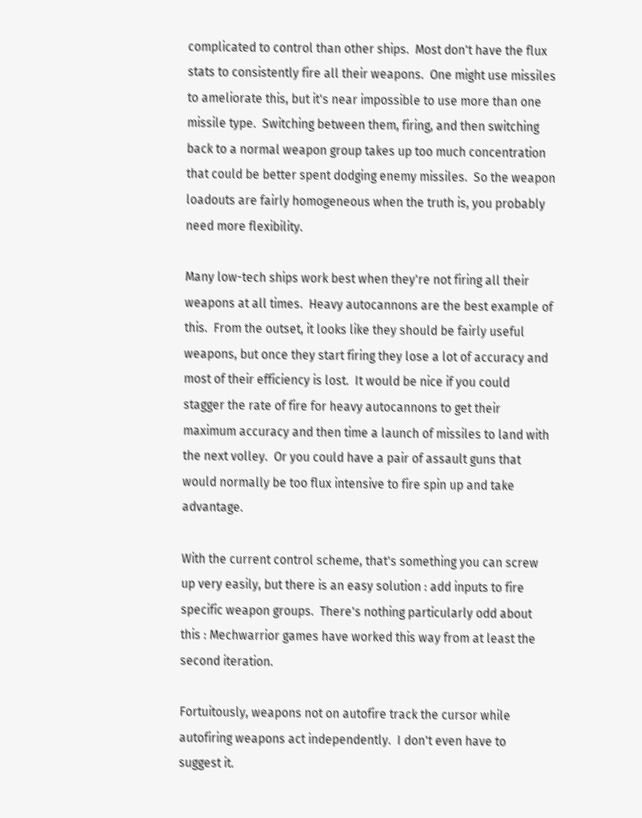complicated to control than other ships.  Most don't have the flux stats to consistently fire all their weapons.  One might use missiles to ameliorate this, but it's near impossible to use more than one missile type.  Switching between them, firing, and then switching back to a normal weapon group takes up too much concentration that could be better spent dodging enemy missiles.  So the weapon loadouts are fairly homogeneous when the truth is, you probably need more flexibility.

Many low-tech ships work best when they're not firing all their weapons at all times.  Heavy autocannons are the best example of this.  From the outset, it looks like they should be fairly useful weapons, but once they start firing they lose a lot of accuracy and most of their efficiency is lost.  It would be nice if you could stagger the rate of fire for heavy autocannons to get their maximum accuracy and then time a launch of missiles to land with the next volley.  Or you could have a pair of assault guns that would normally be too flux intensive to fire spin up and take advantage.

With the current control scheme, that's something you can screw up very easily, but there is an easy solution : add inputs to fire specific weapon groups.  There's nothing particularly odd about this : Mechwarrior games have worked this way from at least the second iteration.

Fortuitously, weapons not on autofire track the cursor while autofiring weapons act independently.  I don't even have to suggest it.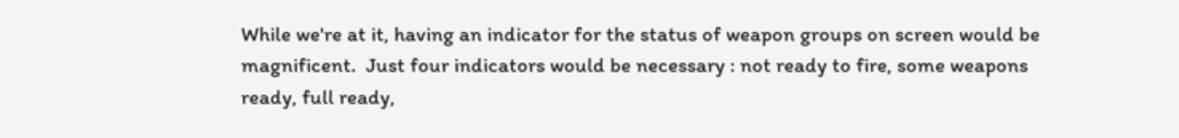While we're at it, having an indicator for the status of weapon groups on screen would be magnificent.  Just four indicators would be necessary : not ready to fire, some weapons ready, full ready,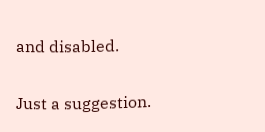and disabled.

Just a suggestion.